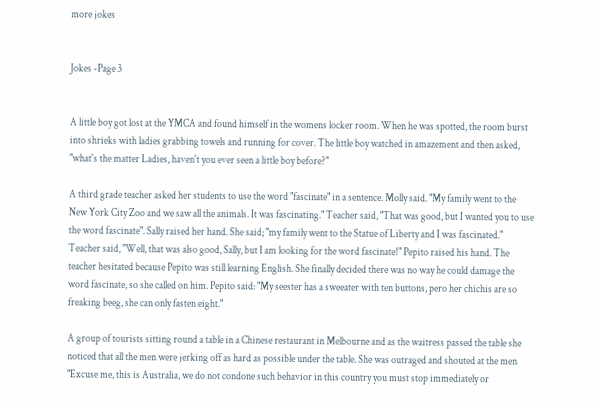more jokes


Jokes -Page 3


A little boy got lost at the YMCA and found himself in the womens locker room. When he was spotted, the room burst into shrieks with ladies grabbing towels and running for cover. The little boy watched in amazement and then asked, "what's the matter Ladies, haven't you ever seen a little boy before?"

A third grade teacher asked her students to use the word "fascinate" in a sentence. Molly said. "My family went to the New York City Zoo and we saw all the animals. It was fascinating." Teacher said, "That was good, but I wanted you to use the word fascinate". Sally raised her hand. She said; "my family went to the Statue of Liberty and I was fascinated." Teacher said, "Well, that was also good, Sally, but I am looking for the word fascinate!" Pepito raised his hand. The teacher hesitated because Pepito was still learning English. She finally decided there was no way he could damage the word fascinate, so she called on him. Pepito said: "My seester has a sweeater with ten buttons, pero her chichis are so freaking beeg, she can only fasten eight."

A group of tourists sitting round a table in a Chinese restaurant in Melbourne and as the waitress passed the table she noticed that all the men were jerking off as hard as possible under the table. She was outraged and shouted at the men "Excuse me, this is Australia, we do not condone such behavior in this country you must stop immediately or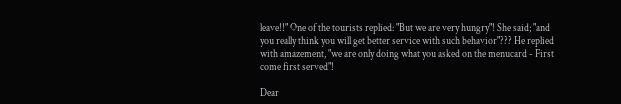leave!!" One of the tourists replied: "But we are very hungry"! She said; "and you really think you will get better service with such behavior"??? He replied with amazement, "we are only doing what you asked on the menucard - First come first served"!

Dear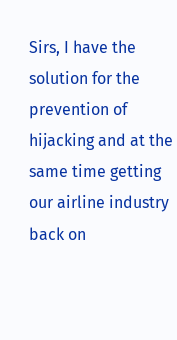Sirs, I have the solution for the prevention of hijacking and at the same time getting our airline industry back on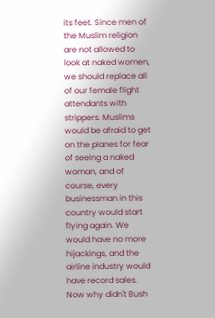its feet. Since men of the Muslim religion are not allowed to look at naked women, we should replace all of our female flight attendants with strippers. Muslims would be afraid to get on the planes for fear of seeing a naked woman, and of course, every businessman in this country would start flying again. We would have no more hijackings, and the airline industry would have record sales. Now why didn't Bush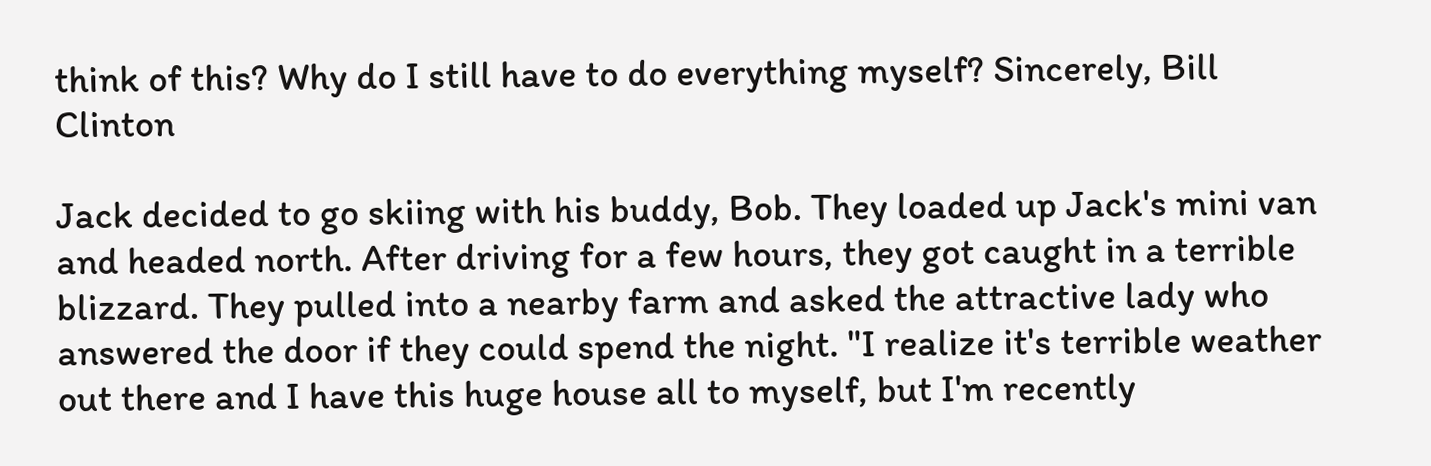think of this? Why do I still have to do everything myself? Sincerely, Bill Clinton

Jack decided to go skiing with his buddy, Bob. They loaded up Jack's mini van and headed north. After driving for a few hours, they got caught in a terrible blizzard. They pulled into a nearby farm and asked the attractive lady who answered the door if they could spend the night. "I realize it's terrible weather out there and I have this huge house all to myself, but I'm recently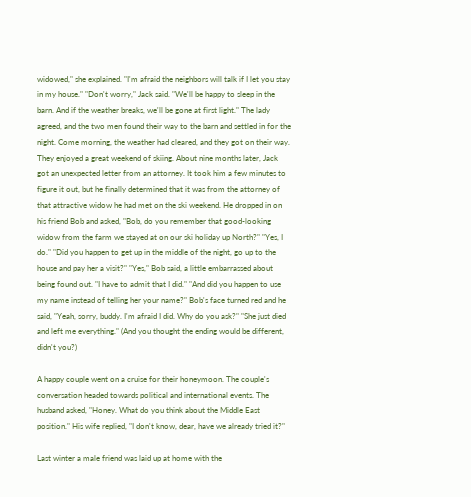widowed," she explained. "I'm afraid the neighbors will talk if I let you stay in my house." "Don't worry," Jack said. "We'll be happy to sleep in the barn. And if the weather breaks, we'll be gone at first light." The lady agreed, and the two men found their way to the barn and settled in for the night. Come morning, the weather had cleared, and they got on their way. They enjoyed a great weekend of skiing. About nine months later, Jack got an unexpected letter from an attorney. It took him a few minutes to figure it out, but he finally determined that it was from the attorney of that attractive widow he had met on the ski weekend. He dropped in on his friend Bob and asked, "Bob, do you remember that good-looking widow from the farm we stayed at on our ski holiday up North?" "Yes, I do." "Did you happen to get up in the middle of the night, go up to the house and pay her a visit?" "Yes," Bob said, a little embarrassed about being found out. "I have to admit that I did." "And did you happen to use my name instead of telling her your name?" Bob's face turned red and he said, "Yeah, sorry, buddy. I'm afraid I did. Why do you ask?" "She just died and left me everything." (And you thought the ending would be different, didn't you?)

A happy couple went on a cruise for their honeymoon. The couple's conversation headed towards political and international events. The husband asked, "Honey. What do you think about the Middle East position." His wife replied, "I don't know, dear, have we already tried it?"

Last winter a male friend was laid up at home with the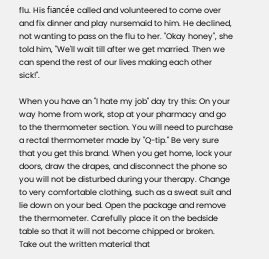flu. His fiancée called and volunteered to come over and fix dinner and play nursemaid to him. He declined, not wanting to pass on the flu to her. "Okay honey", she told him, "We'll wait till after we get married. Then we can spend the rest of our lives making each other sick!".

When you have an "I hate my job" day try this: On your way home from work, stop at your pharmacy and go to the thermometer section. You will need to purchase a rectal thermometer made by "Q-tip." Be very sure that you get this brand. When you get home, lock your doors, draw the drapes, and disconnect the phone so you will not be disturbed during your therapy. Change to very comfortable clothing, such as a sweat suit and lie down on your bed. Open the package and remove the thermometer. Carefully place it on the bedside table so that it will not become chipped or broken. Take out the written material that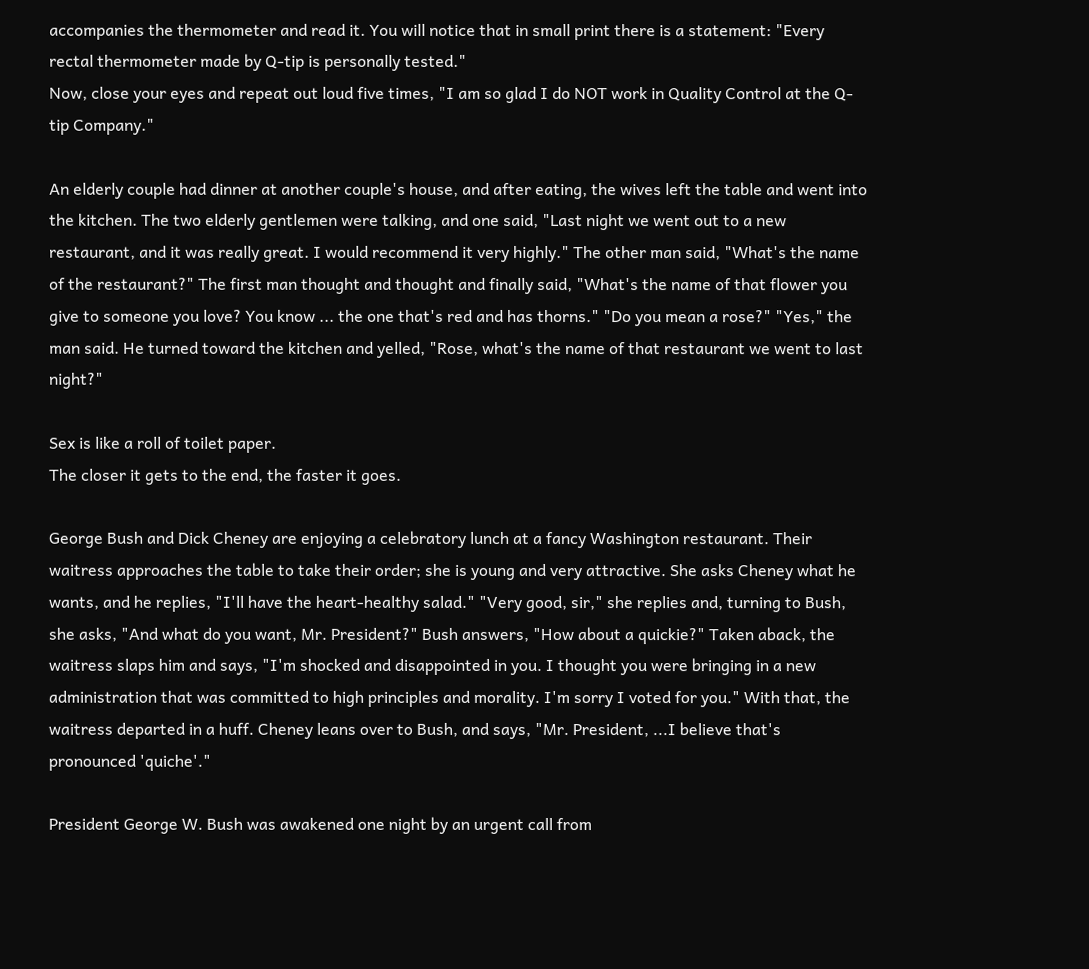accompanies the thermometer and read it. You will notice that in small print there is a statement: "Every rectal thermometer made by Q-tip is personally tested."
Now, close your eyes and repeat out loud five times, "I am so glad I do NOT work in Quality Control at the Q-tip Company."

An elderly couple had dinner at another couple's house, and after eating, the wives left the table and went into the kitchen. The two elderly gentlemen were talking, and one said, "Last night we went out to a new restaurant, and it was really great. I would recommend it very highly." The other man said, "What's the name of the restaurant?" The first man thought and thought and finally said, "What's the name of that flower you give to someone you love? You know ... the one that's red and has thorns." "Do you mean a rose?" "Yes," the man said. He turned toward the kitchen and yelled, "Rose, what's the name of that restaurant we went to last night?"

Sex is like a roll of toilet paper.
The closer it gets to the end, the faster it goes.

George Bush and Dick Cheney are enjoying a celebratory lunch at a fancy Washington restaurant. Their waitress approaches the table to take their order; she is young and very attractive. She asks Cheney what he wants, and he replies, "I'll have the heart-healthy salad." "Very good, sir," she replies and, turning to Bush, she asks, "And what do you want, Mr. President?" Bush answers, "How about a quickie?" Taken aback, the waitress slaps him and says, "I'm shocked and disappointed in you. I thought you were bringing in a new administration that was committed to high principles and morality. I'm sorry I voted for you." With that, the waitress departed in a huff. Cheney leans over to Bush, and says, "Mr. President, ...I believe that's pronounced 'quiche'."

President George W. Bush was awakened one night by an urgent call from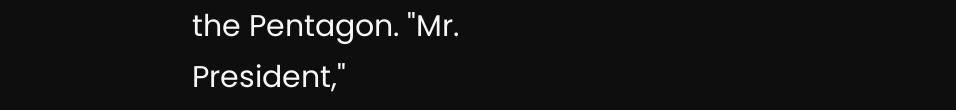the Pentagon. "Mr. President,"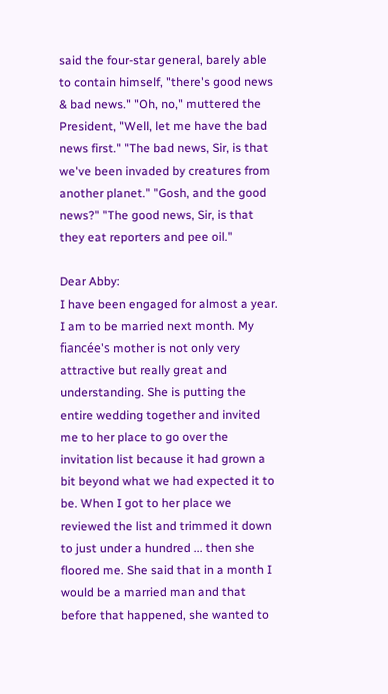said the four-star general, barely able to contain himself, "there's good news & bad news." "Oh, no," muttered the President, "Well, let me have the bad news first." "The bad news, Sir, is that we've been invaded by creatures from another planet." "Gosh, and the good news?" "The good news, Sir, is that they eat reporters and pee oil."

Dear Abby:
I have been engaged for almost a year. I am to be married next month. My fiancée's mother is not only very attractive but really great and understanding. She is putting the entire wedding together and invited me to her place to go over the invitation list because it had grown a bit beyond what we had expected it to be. When I got to her place we reviewed the list and trimmed it down to just under a hundred ... then she floored me. She said that in a month I would be a married man and that before that happened, she wanted to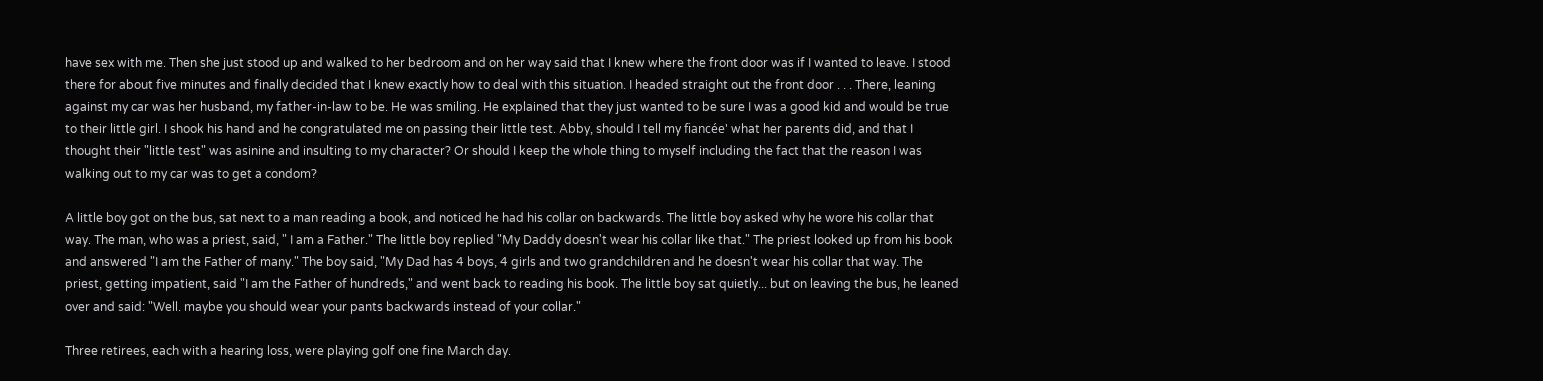have sex with me. Then she just stood up and walked to her bedroom and on her way said that I knew where the front door was if I wanted to leave. I stood there for about five minutes and finally decided that I knew exactly how to deal with this situation. I headed straight out the front door . . . There, leaning against my car was her husband, my father-in-law to be. He was smiling. He explained that they just wanted to be sure I was a good kid and would be true to their little girl. I shook his hand and he congratulated me on passing their little test. Abby, should I tell my fiancée' what her parents did, and that I thought their "little test" was asinine and insulting to my character? Or should I keep the whole thing to myself including the fact that the reason I was walking out to my car was to get a condom?

A little boy got on the bus, sat next to a man reading a book, and noticed he had his collar on backwards. The little boy asked why he wore his collar that way. The man, who was a priest, said, " I am a Father." The little boy replied "My Daddy doesn't wear his collar like that." The priest looked up from his book and answered "I am the Father of many." The boy said, "My Dad has 4 boys, 4 girls and two grandchildren and he doesn't wear his collar that way. The priest, getting impatient, said "I am the Father of hundreds," and went back to reading his book. The little boy sat quietly... but on leaving the bus, he leaned over and said: "Well. maybe you should wear your pants backwards instead of your collar."

Three retirees, each with a hearing loss, were playing golf one fine March day.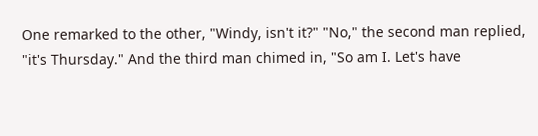One remarked to the other, "Windy, isn't it?" "No," the second man replied,
"it's Thursday." And the third man chimed in, "So am I. Let's have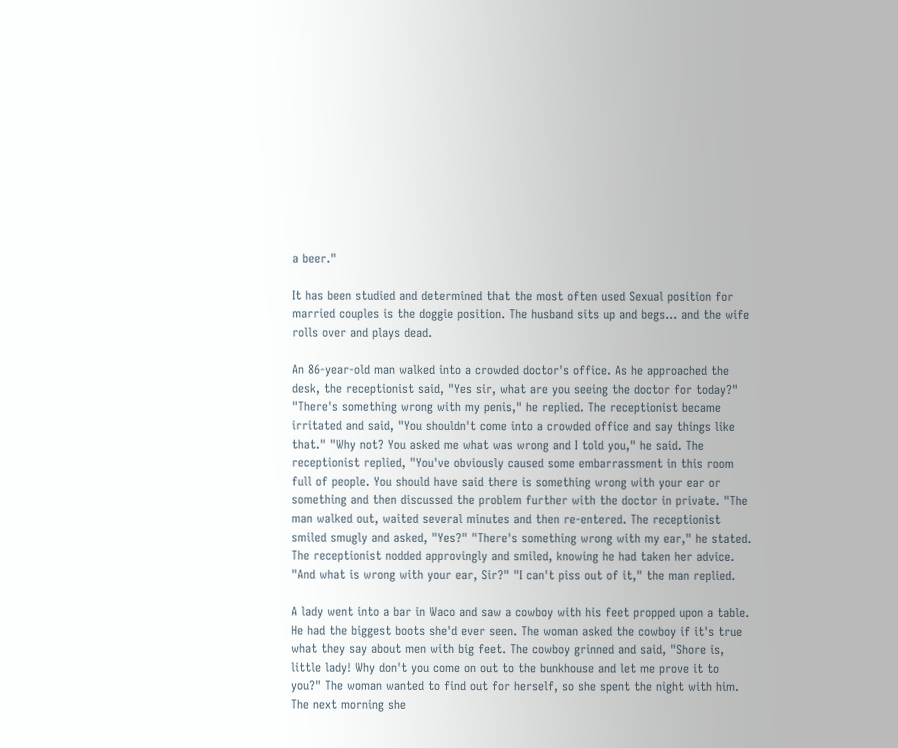a beer."

It has been studied and determined that the most often used Sexual position for married couples is the doggie position. The husband sits up and begs... and the wife rolls over and plays dead.

An 86-year-old man walked into a crowded doctor's office. As he approached the desk, the receptionist said, "Yes sir, what are you seeing the doctor for today?" "There's something wrong with my penis," he replied. The receptionist became irritated and said, "You shouldn't come into a crowded office and say things like that." "Why not? You asked me what was wrong and I told you," he said. The receptionist replied, "You've obviously caused some embarrassment in this room full of people. You should have said there is something wrong with your ear or something and then discussed the problem further with the doctor in private. "The man walked out, waited several minutes and then re-entered. The receptionist smiled smugly and asked, "Yes?" "There's something wrong with my ear," he stated. The receptionist nodded approvingly and smiled, knowing he had taken her advice. "And what is wrong with your ear, Sir?" "I can't piss out of it," the man replied.

A lady went into a bar in Waco and saw a cowboy with his feet propped upon a table. He had the biggest boots she'd ever seen. The woman asked the cowboy if it's true what they say about men with big feet. The cowboy grinned and said, "Shore is, little lady! Why don't you come on out to the bunkhouse and let me prove it to you?" The woman wanted to find out for herself, so she spent the night with him. The next morning she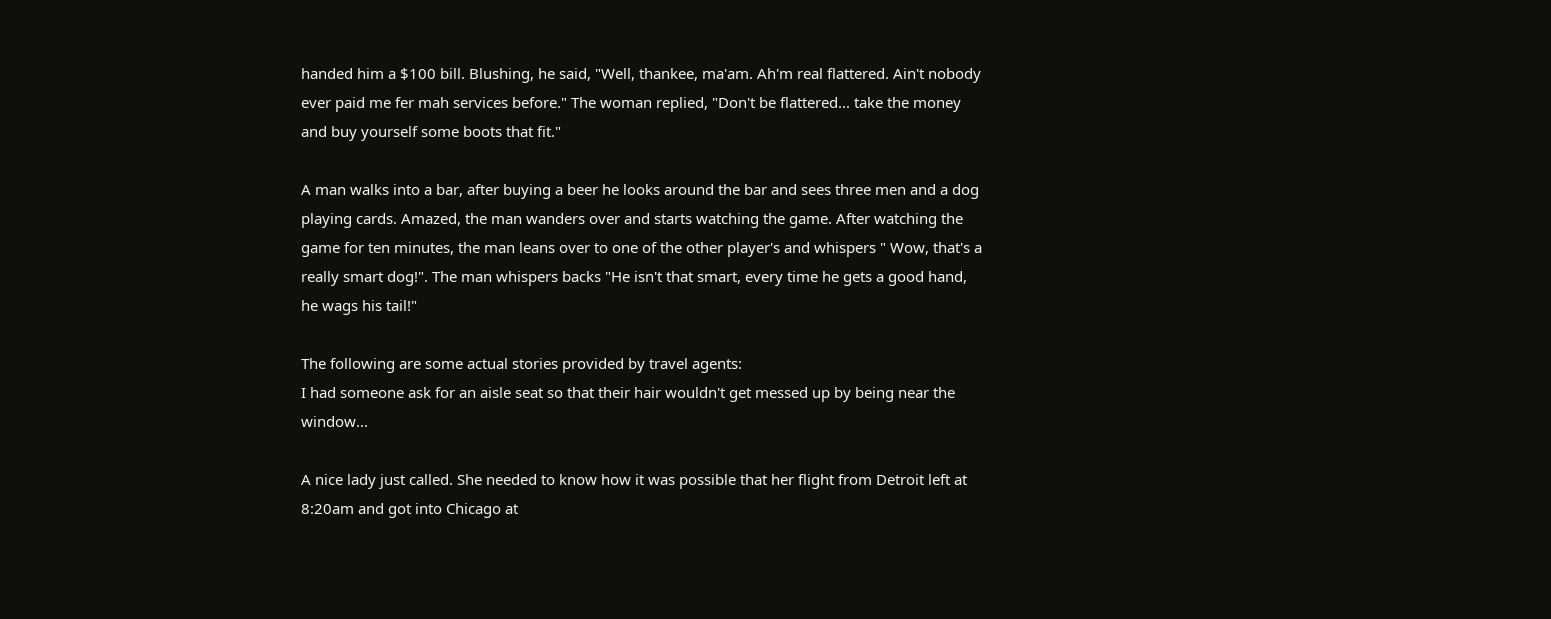handed him a $100 bill. Blushing, he said, "Well, thankee, ma'am. Ah'm real flattered. Ain't nobody ever paid me fer mah services before." The woman replied, "Don't be flattered... take the money and buy yourself some boots that fit."

A man walks into a bar, after buying a beer he looks around the bar and sees three men and a dog playing cards. Amazed, the man wanders over and starts watching the game. After watching the game for ten minutes, the man leans over to one of the other player's and whispers " Wow, that's a really smart dog!". The man whispers backs "He isn't that smart, every time he gets a good hand, he wags his tail!"

The following are some actual stories provided by travel agents:
I had someone ask for an aisle seat so that their hair wouldn't get messed up by being near the window...

A nice lady just called. She needed to know how it was possible that her flight from Detroit left at 8:20am and got into Chicago at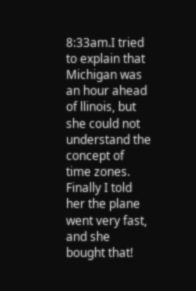8:33am.I tried to explain that Michigan was an hour ahead of llinois, but she could not understand the concept of time zones. Finally I told her the plane went very fast, and she bought that!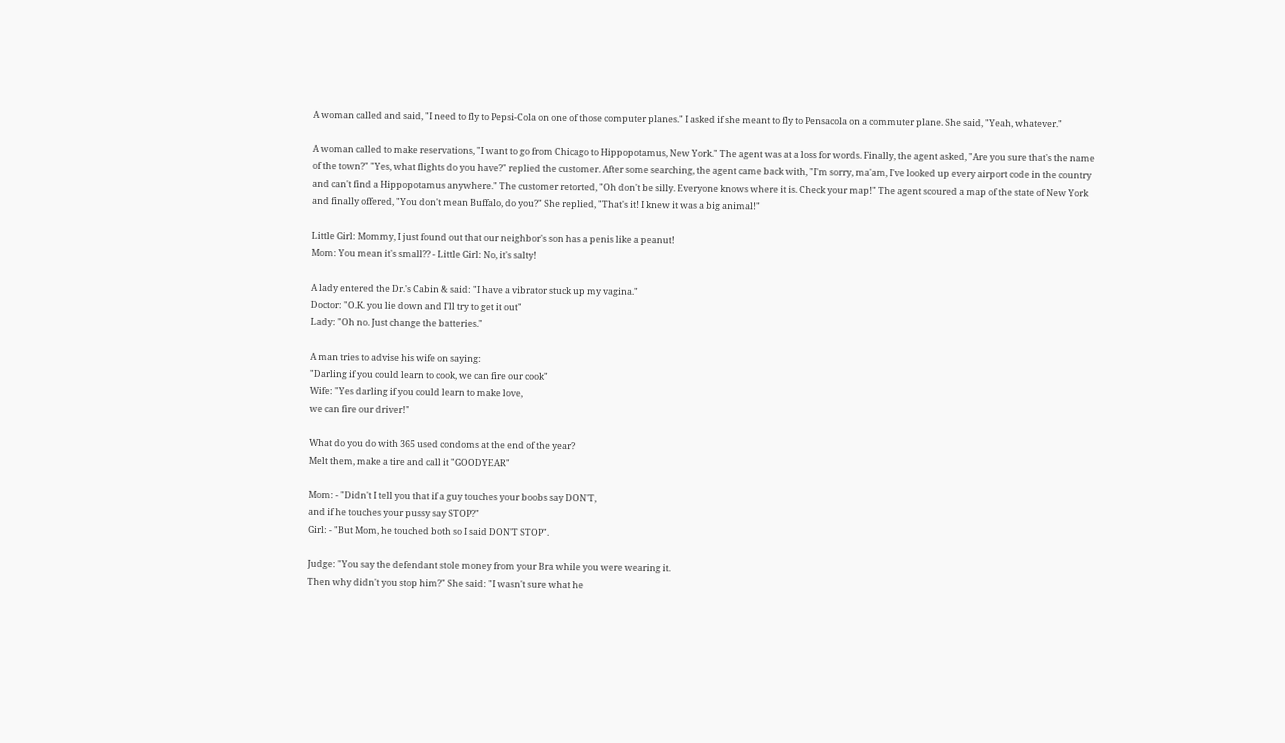A woman called and said, "I need to fly to Pepsi-Cola on one of those computer planes." I asked if she meant to fly to Pensacola on a commuter plane. She said, "Yeah, whatever."

A woman called to make reservations, "I want to go from Chicago to Hippopotamus, New York." The agent was at a loss for words. Finally, the agent asked, "Are you sure that's the name of the town?" "Yes, what flights do you have?" replied the customer. After some searching, the agent came back with, "I'm sorry, ma'am, I've looked up every airport code in the country and can't find a Hippopotamus anywhere." The customer retorted, "Oh don't be silly. Everyone knows where it is. Check your map!" The agent scoured a map of the state of New York and finally offered, "You don't mean Buffalo, do you?" She replied, "That's it! I knew it was a big animal!"

Little Girl: Mommy, I just found out that our neighbor's son has a penis like a peanut!
Mom: You mean it's small?? - Little Girl: No, it's salty!

A lady entered the Dr.'s Cabin & said: "I have a vibrator stuck up my vagina."
Doctor: "O.K. you lie down and I'll try to get it out"
Lady: "Oh no. Just change the batteries."

A man tries to advise his wife on saying:
"Darling if you could learn to cook, we can fire our cook"
Wife: "Yes darling if you could learn to make love,
we can fire our driver!"

What do you do with 365 used condoms at the end of the year?
Melt them, make a tire and call it "GOODYEAR"

Mom: - "Didn't I tell you that if a guy touches your boobs say DON'T,
and if he touches your pussy say STOP?"
Girl: - "But Mom, he touched both so I said DON'T STOP".

Judge: "You say the defendant stole money from your Bra while you were wearing it.
Then why didn't you stop him?" She said: "I wasn't sure what he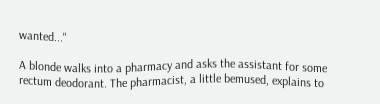wanted..."

A blonde walks into a pharmacy and asks the assistant for some rectum deodorant. The pharmacist, a little bemused, explains to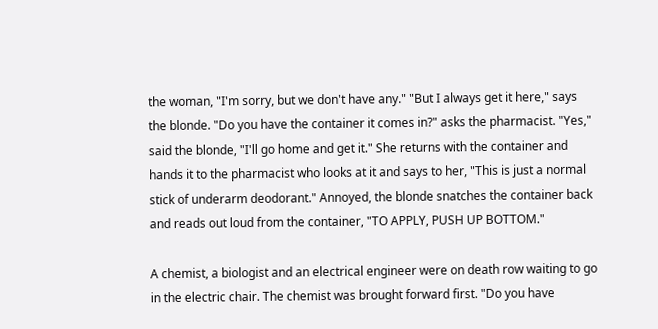the woman, "I'm sorry, but we don't have any." "But I always get it here," says the blonde. "Do you have the container it comes in?" asks the pharmacist. "Yes," said the blonde, "I'll go home and get it." She returns with the container and hands it to the pharmacist who looks at it and says to her, "This is just a normal stick of underarm deodorant." Annoyed, the blonde snatches the container back and reads out loud from the container, "TO APPLY, PUSH UP BOTTOM."

A chemist, a biologist and an electrical engineer were on death row waiting to go in the electric chair. The chemist was brought forward first. "Do you have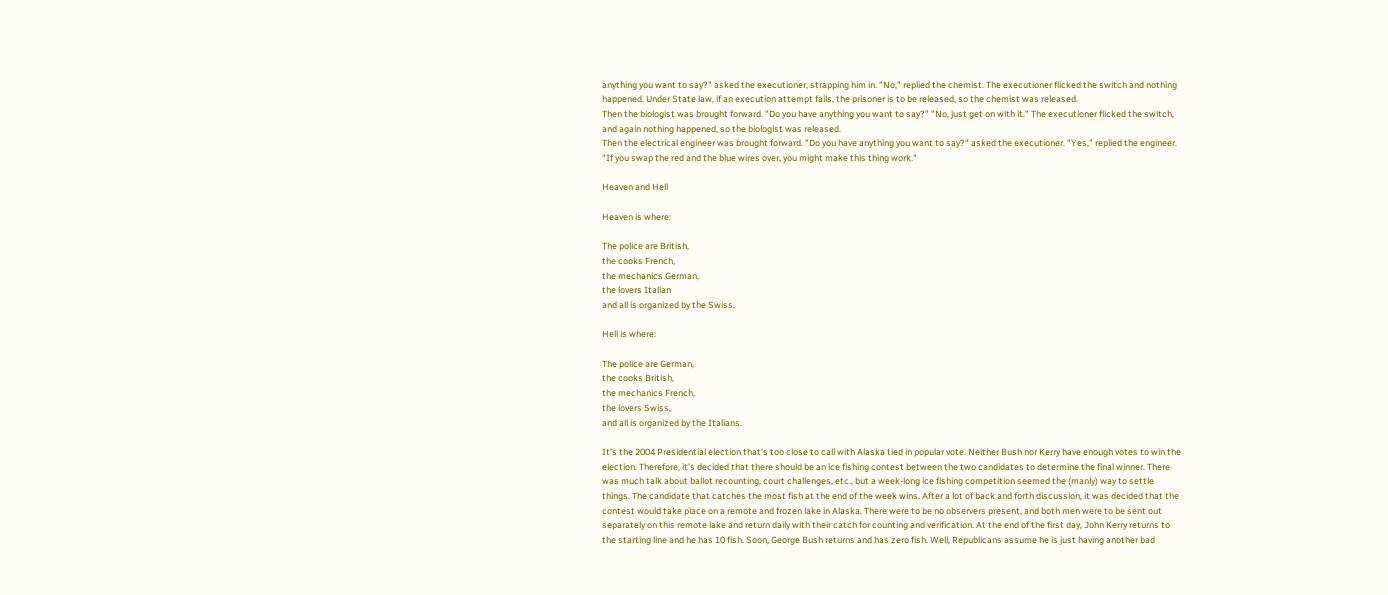anything you want to say?" asked the executioner, strapping him in. "No," replied the chemist. The executioner flicked the switch and nothing happened. Under State law, if an execution attempt fails, the prisoner is to be released, so the chemist was released.
Then the biologist was brought forward. "Do you have anything you want to say?" "No, just get on with it." The executioner flicked the switch, and again nothing happened, so the biologist was released.
Then the electrical engineer was brought forward. "Do you have anything you want to say?" asked the executioner. "Yes," replied the engineer. "If you swap the red and the blue wires over, you might make this thing work."

Heaven and Hell

Heaven is where:

The police are British,
the cooks French,
the mechanics German,
the lovers Italian
and all is organized by the Swiss.

Hell is where:

The police are German,
the cooks British,
the mechanics French,
the lovers Swiss,
and all is organized by the Italians.

It's the 2004 Presidential election that's too close to call with Alaska tied in popular vote. Neither Bush nor Kerry have enough votes to win the election. Therefore, it's decided that there should be an ice fishing contest between the two candidates to determine the final winner. There was much talk about ballot recounting, court challenges, etc., but a week-long ice fishing competition seemed the (manly) way to settle things. The candidate that catches the most fish at the end of the week wins. After a lot of back and forth discussion, it was decided that the contest would take place on a remote and frozen lake in Alaska. There were to be no observers present, and both men were to be sent out separately on this remote lake and return daily with their catch for counting and verification. At the end of the first day, John Kerry returns to the starting line and he has 10 fish. Soon, George Bush returns and has zero fish. Well, Republicans assume he is just having another bad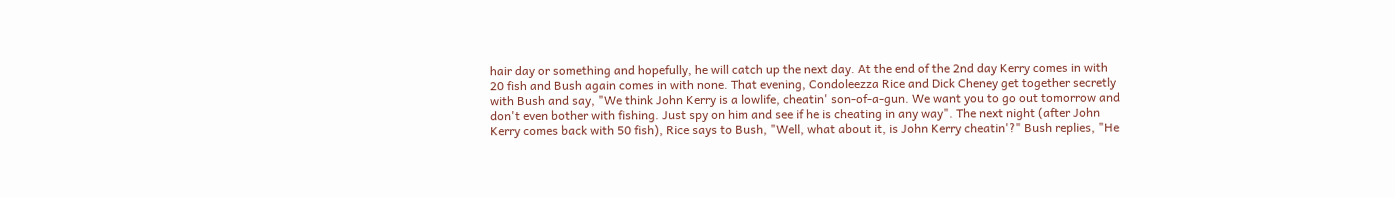hair day or something and hopefully, he will catch up the next day. At the end of the 2nd day Kerry comes in with 20 fish and Bush again comes in with none. That evening, Condoleezza Rice and Dick Cheney get together secretly with Bush and say, "We think John Kerry is a lowlife, cheatin' son-of-a-gun. We want you to go out tomorrow and don't even bother with fishing. Just spy on him and see if he is cheating in any way". The next night (after John Kerry comes back with 50 fish), Rice says to Bush, "Well, what about it, is John Kerry cheatin'?" Bush replies, "He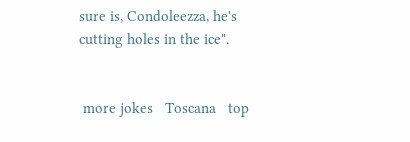sure is, Condoleezza, he's cutting holes in the ice".


 more jokes   Toscana   top